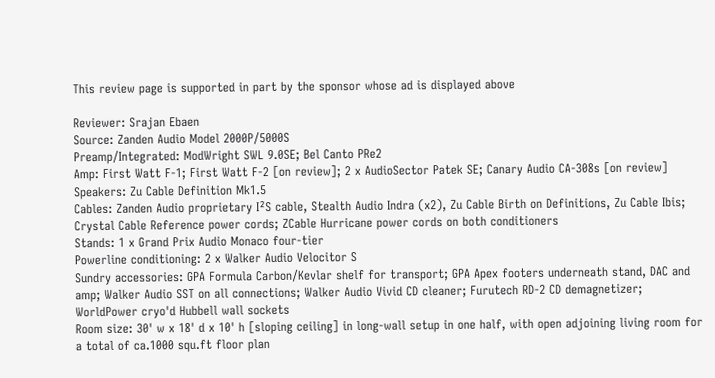This review page is supported in part by the sponsor whose ad is displayed above

Reviewer: Srajan Ebaen
Source: Zanden Audio Model 2000P/5000S
Preamp/Integrated: ModWright SWL 9.0SE; Bel Canto PRe2
Amp: First Watt F-1; First Watt F-2 [on review]; 2 x AudioSector Patek SE; Canary Audio CA-308s [on review]
Speakers: Zu Cable Definition Mk1.5
Cables: Zanden Audio proprietary I²S cable, Stealth Audio Indra (x2), Zu Cable Birth on Definitions, Zu Cable Ibis; Crystal Cable Reference power cords; ZCable Hurricane power cords on both conditioners
Stands: 1 x Grand Prix Audio Monaco four-tier
Powerline conditioning: 2 x Walker Audio Velocitor S
Sundry accessories: GPA Formula Carbon/Kevlar shelf for transport; GPA Apex footers underneath stand, DAC and amp; Walker Audio SST on all connections; Walker Audio Vivid CD cleaner; Furutech RD-2 CD demagnetizer; WorldPower cryo'd Hubbell wall sockets
Room size: 30' w x 18' d x 10' h [sloping ceiling] in long-wall setup in one half, with open adjoining living room for a total of ca.1000 squ.ft floor plan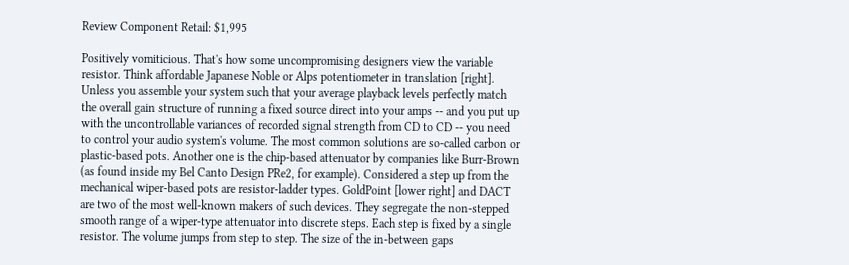Review Component Retail: $1,995

Positively vomiticious. That's how some uncompromising designers view the variable resistor. Think affordable Japanese Noble or Alps potentiometer in translation [right]. Unless you assemble your system such that your average playback levels perfectly match the overall gain structure of running a fixed source direct into your amps -- and you put up with the uncontrollable variances of recorded signal strength from CD to CD -- you need to control your audio system's volume. The most common solutions are so-called carbon or plastic-based pots. Another one is the chip-based attenuator by companies like Burr-Brown (as found inside my Bel Canto Design PRe2, for example). Considered a step up from the mechanical wiper-based pots are resistor-ladder types. GoldPoint [lower right] and DACT are two of the most well-known makers of such devices. They segregate the non-stepped smooth range of a wiper-type attenuator into discrete steps. Each step is fixed by a single resistor. The volume jumps from step to step. The size of the in-between gaps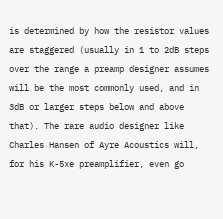is determined by how the resistor values are staggered (usually in 1 to 2dB steps over the range a preamp designer assumes will be the most commonly used, and in 3dB or larger steps below and above that). The rare audio designer like Charles Hansen of Ayre Acoustics will, for his K-5xe preamplifier, even go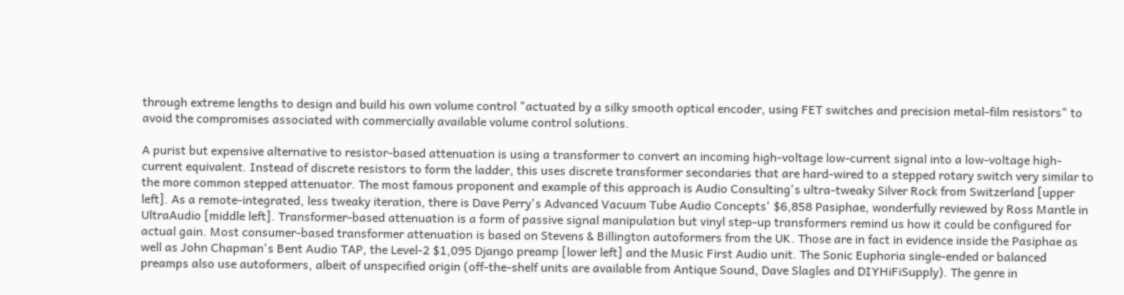through extreme lengths to design and build his own volume control "actuated by a silky smooth optical encoder, using FET switches and precision metal-film resistors" to avoid the compromises associated with commercially available volume control solutions.

A purist but expensive alternative to resistor-based attenuation is using a transformer to convert an incoming high-voltage low-current signal into a low-voltage high-current equivalent. Instead of discrete resistors to form the ladder, this uses discrete transformer secondaries that are hard-wired to a stepped rotary switch very similar to the more common stepped attenuator. The most famous proponent and example of this approach is Audio Consulting's ultra-tweaky Silver Rock from Switzerland [upper left]. As a remote-integrated, less tweaky iteration, there is Dave Perry's Advanced Vacuum Tube Audio Concepts' $6,858 Pasiphae, wonderfully reviewed by Ross Mantle in UltraAudio [middle left]. Transformer-based attenuation is a form of passive signal manipulation but vinyl step-up transformers remind us how it could be configured for actual gain. Most consumer-based transformer attenuation is based on Stevens & Billington autoformers from the UK. Those are in fact in evidence inside the Pasiphae as well as John Chapman's Bent Audio TAP, the Level-2 $1,095 Django preamp [lower left] and the Music First Audio unit. The Sonic Euphoria single-ended or balanced preamps also use autoformers, albeit of unspecified origin (off-the-shelf units are available from Antique Sound, Dave Slagles and DIYHiFiSupply). The genre in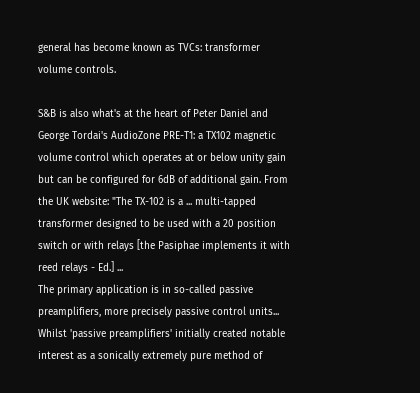general has become known as TVCs: transformer volume controls.

S&B is also what's at the heart of Peter Daniel and George Tordai's AudioZone PRE-T1: a TX102 magnetic volume control which operates at or below unity gain but can be configured for 6dB of additional gain. From the UK website: "The TX-102 is a ... multi-tapped transformer designed to be used with a 20 position switch or with relays [the Pasiphae implements it with reed relays - Ed.] ...
The primary application is in so-called passive preamplifiers, more precisely passive control units... Whilst 'passive preamplifiers' initially created notable interest as a sonically extremely pure method of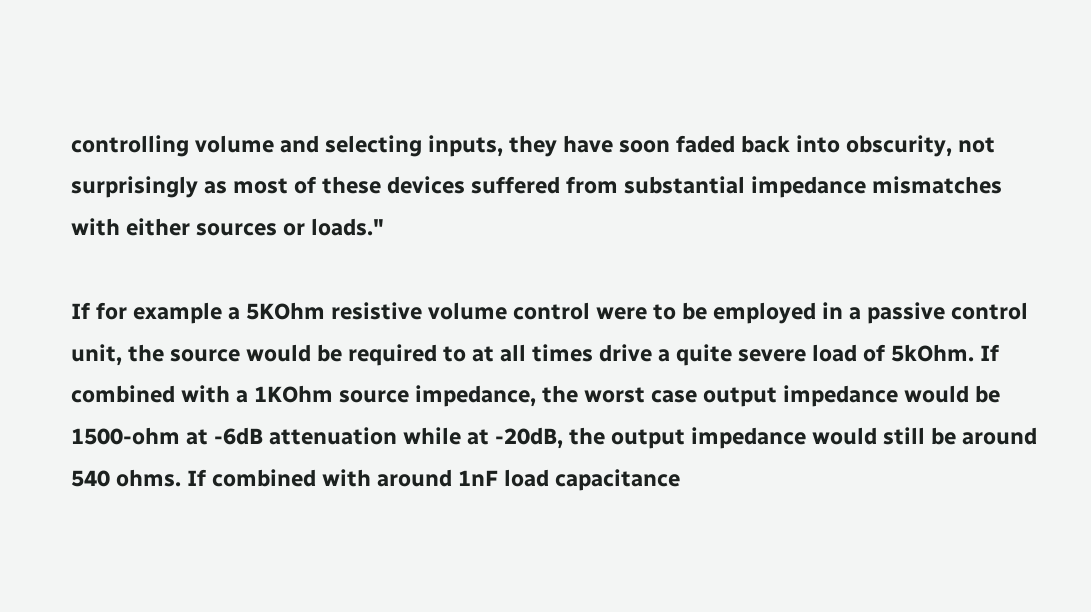controlling volume and selecting inputs, they have soon faded back into obscurity, not surprisingly as most of these devices suffered from substantial impedance mismatches with either sources or loads."

If for example a 5KOhm resistive volume control were to be employed in a passive control unit, the source would be required to at all times drive a quite severe load of 5kOhm. If combined with a 1KOhm source impedance, the worst case output impedance would be 1500-ohm at -6dB attenuation while at -20dB, the output impedance would still be around 540 ohms. If combined with around 1nF load capacitance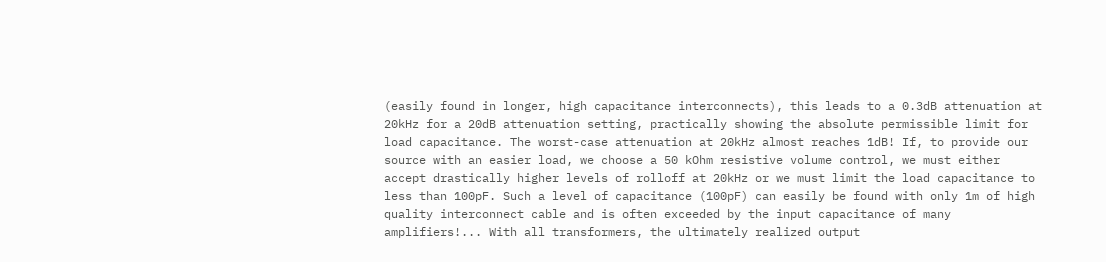(easily found in longer, high capacitance interconnects), this leads to a 0.3dB attenuation at 20kHz for a 20dB attenuation setting, practically showing the absolute permissible limit for load capacitance. The worst-case attenuation at 20kHz almost reaches 1dB! If, to provide our source with an easier load, we choose a 50 kOhm resistive volume control, we must either accept drastically higher levels of rolloff at 20kHz or we must limit the load capacitance to less than 100pF. Such a level of capacitance (100pF) can easily be found with only 1m of high quality interconnect cable and is often exceeded by the input capacitance of many amplifiers!... With all transformers, the ultimately realized output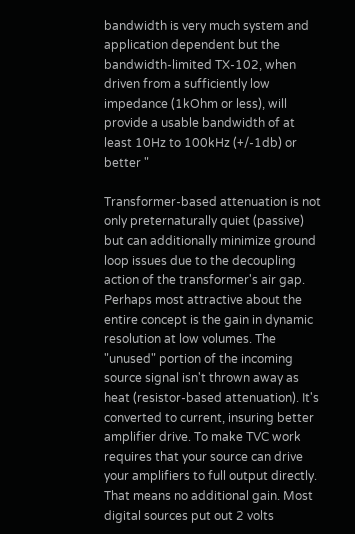bandwidth is very much system and application dependent but the bandwidth-limited TX-102, when driven from a sufficiently low impedance (1kOhm or less), will provide a usable bandwidth of at least 10Hz to 100kHz (+/-1db) or better "

Transformer-based attenuation is not only preternaturally quiet (passive) but can additionally minimize ground loop issues due to the decoupling action of the transformer's air gap. Perhaps most attractive about the entire concept is the gain in dynamic resolution at low volumes. The "unused" portion of the incoming source signal isn't thrown away as heat (resistor-based attenuation). It's converted to current, insuring better amplifier drive. To make TVC work requires that your source can drive your amplifiers to full output directly. That means no additional gain. Most digital sources put out 2 volts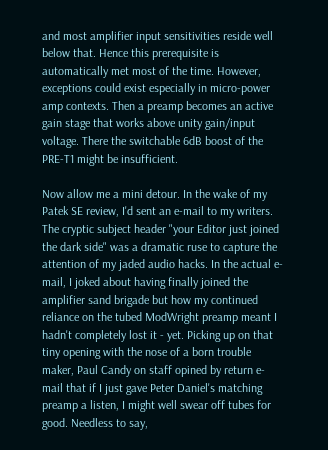and most amplifier input sensitivities reside well below that. Hence this prerequisite is automatically met most of the time. However, exceptions could exist especially in micro-power amp contexts. Then a preamp becomes an active gain stage that works above unity gain/input voltage. There the switchable 6dB boost of the PRE-T1 might be insufficient.

Now allow me a mini detour. In the wake of my Patek SE review, I'd sent an e-mail to my writers. The cryptic subject header "your Editor just joined the dark side" was a dramatic ruse to capture the attention of my jaded audio hacks. In the actual e-mail, I joked about having finally joined the amplifier sand brigade but how my continued reliance on the tubed ModWright preamp meant I hadn't completely lost it - yet. Picking up on that tiny opening with the nose of a born trouble maker, Paul Candy on staff opined by return e-mail that if I just gave Peter Daniel's matching preamp a listen, I might well swear off tubes for good. Needless to say,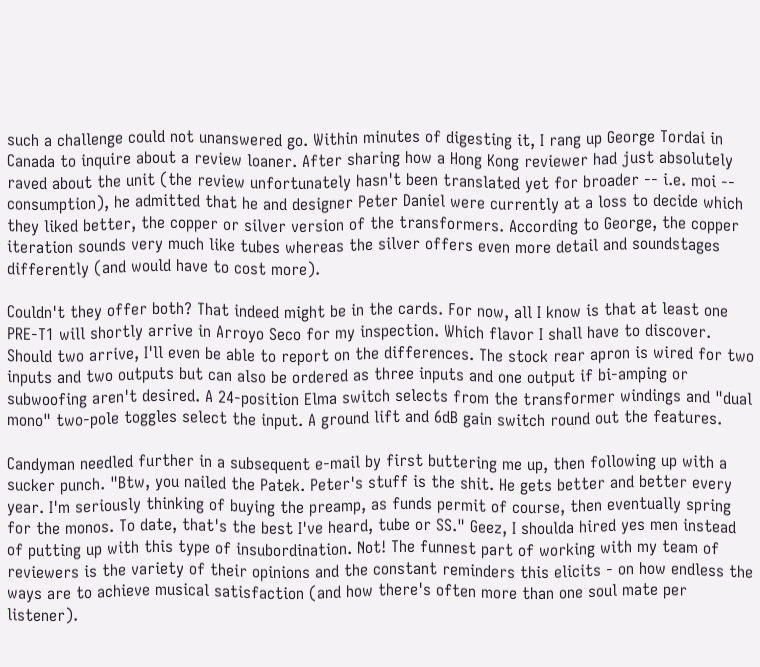such a challenge could not unanswered go. Within minutes of digesting it, I rang up George Tordai in Canada to inquire about a review loaner. After sharing how a Hong Kong reviewer had just absolutely raved about the unit (the review unfortunately hasn't been translated yet for broader -- i.e. moi -- consumption), he admitted that he and designer Peter Daniel were currently at a loss to decide which they liked better, the copper or silver version of the transformers. According to George, the copper iteration sounds very much like tubes whereas the silver offers even more detail and soundstages differently (and would have to cost more).

Couldn't they offer both? That indeed might be in the cards. For now, all I know is that at least one PRE-T1 will shortly arrive in Arroyo Seco for my inspection. Which flavor I shall have to discover. Should two arrive, I'll even be able to report on the differences. The stock rear apron is wired for two inputs and two outputs but can also be ordered as three inputs and one output if bi-amping or subwoofing aren't desired. A 24-position Elma switch selects from the transformer windings and "dual mono" two-pole toggles select the input. A ground lift and 6dB gain switch round out the features.

Candyman needled further in a subsequent e-mail by first buttering me up, then following up with a sucker punch. "Btw, you nailed the Patek. Peter's stuff is the shit. He gets better and better every year. I'm seriously thinking of buying the preamp, as funds permit of course, then eventually spring for the monos. To date, that's the best I've heard, tube or SS." Geez, I shoulda hired yes men instead of putting up with this type of insubordination. Not! The funnest part of working with my team of reviewers is the variety of their opinions and the constant reminders this elicits - on how endless the ways are to achieve musical satisfaction (and how there's often more than one soul mate per listener).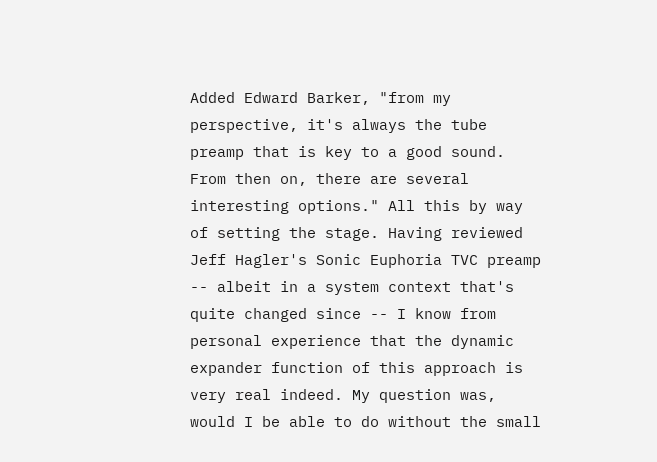Added Edward Barker, "from my perspective, it's always the tube preamp that is key to a good sound. From then on, there are several interesting options." All this by way of setting the stage. Having reviewed Jeff Hagler's Sonic Euphoria TVC preamp -- albeit in a system context that's quite changed since -- I know from personal experience that the dynamic expander function of this approach is very real indeed. My question was, would I be able to do without the small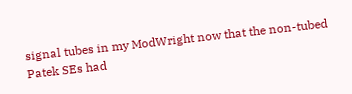signal tubes in my ModWright now that the non-tubed Patek SEs had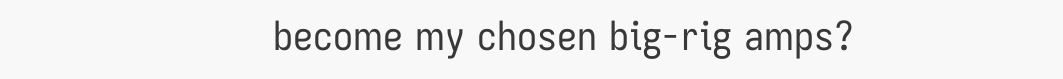become my chosen big-rig amps?